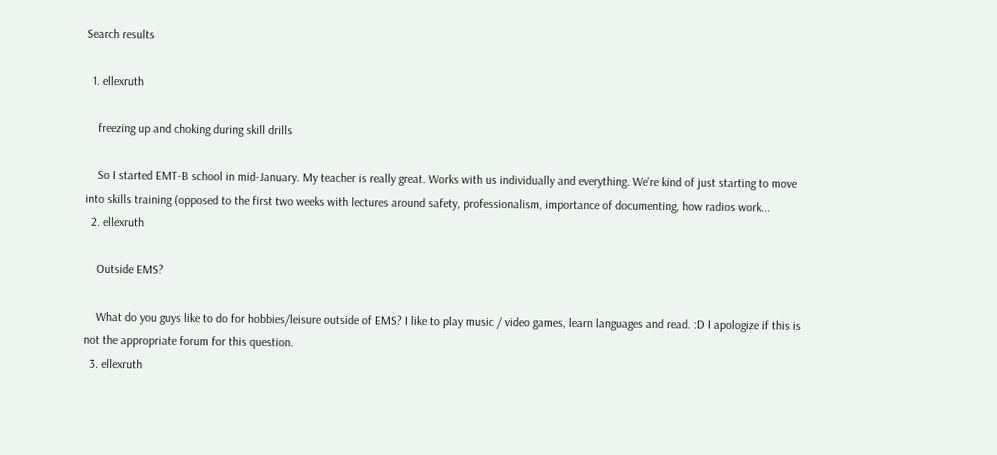Search results

  1. ellexruth

    freezing up and choking during skill drills

    So I started EMT-B school in mid-January. My teacher is really great. Works with us individually and everything. We're kind of just starting to move into skills training (opposed to the first two weeks with lectures around safety, professionalism, importance of documenting, how radios work...
  2. ellexruth

    Outside EMS?

    What do you guys like to do for hobbies/leisure outside of EMS? I like to play music / video games, learn languages and read. :D I apologize if this is not the appropriate forum for this question.
  3. ellexruth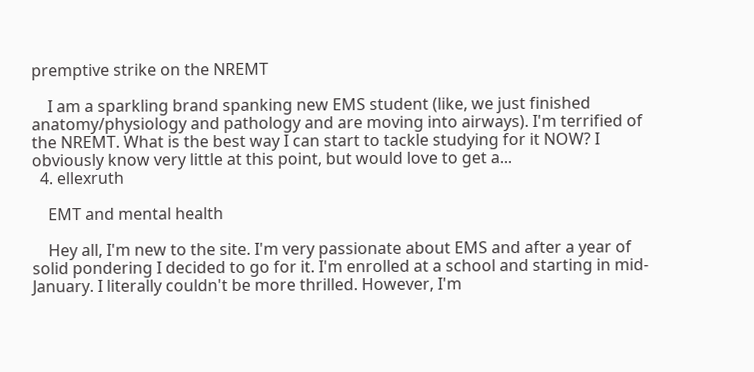premptive strike on the NREMT

    I am a sparkling brand spanking new EMS student (like, we just finished anatomy/physiology and pathology and are moving into airways). I'm terrified of the NREMT. What is the best way I can start to tackle studying for it NOW? I obviously know very little at this point, but would love to get a...
  4. ellexruth

    EMT and mental health

    Hey all, I'm new to the site. I'm very passionate about EMS and after a year of solid pondering I decided to go for it. I'm enrolled at a school and starting in mid-January. I literally couldn't be more thrilled. However, I'm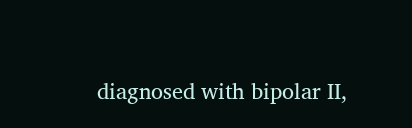diagnosed with bipolar II,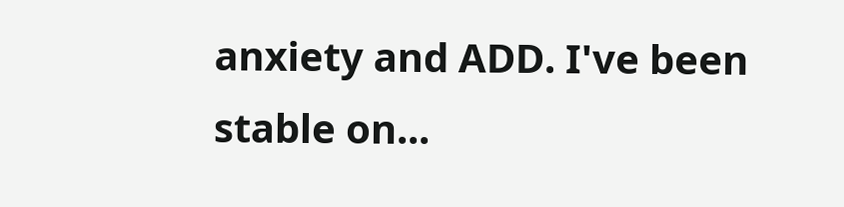anxiety and ADD. I've been stable on...